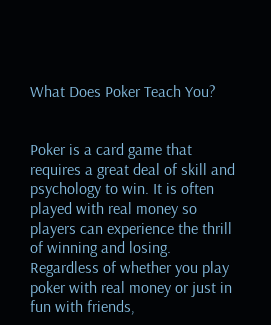What Does Poker Teach You?


Poker is a card game that requires a great deal of skill and psychology to win. It is often played with real money so players can experience the thrill of winning and losing. Regardless of whether you play poker with real money or just in fun with friends,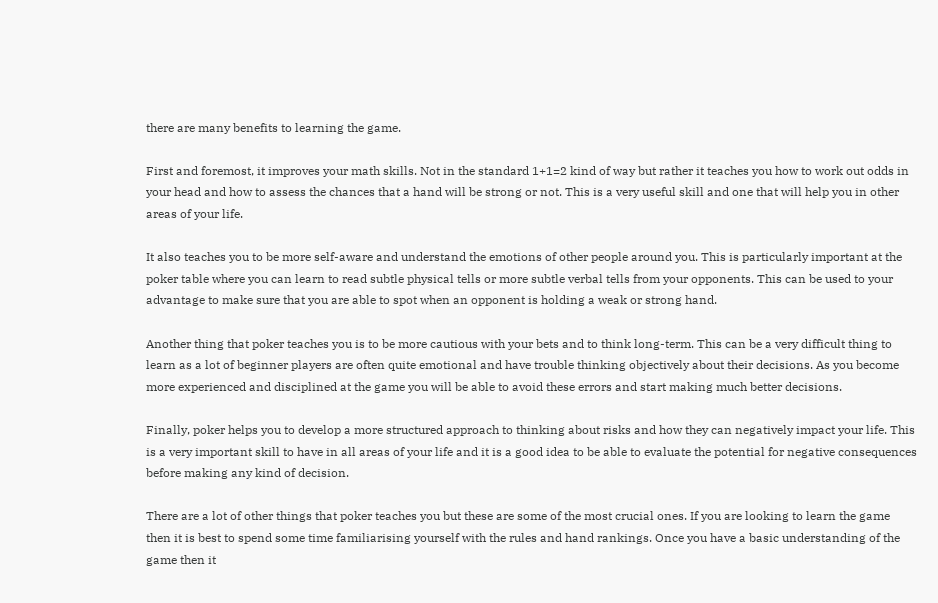there are many benefits to learning the game.

First and foremost, it improves your math skills. Not in the standard 1+1=2 kind of way but rather it teaches you how to work out odds in your head and how to assess the chances that a hand will be strong or not. This is a very useful skill and one that will help you in other areas of your life.

It also teaches you to be more self-aware and understand the emotions of other people around you. This is particularly important at the poker table where you can learn to read subtle physical tells or more subtle verbal tells from your opponents. This can be used to your advantage to make sure that you are able to spot when an opponent is holding a weak or strong hand.

Another thing that poker teaches you is to be more cautious with your bets and to think long-term. This can be a very difficult thing to learn as a lot of beginner players are often quite emotional and have trouble thinking objectively about their decisions. As you become more experienced and disciplined at the game you will be able to avoid these errors and start making much better decisions.

Finally, poker helps you to develop a more structured approach to thinking about risks and how they can negatively impact your life. This is a very important skill to have in all areas of your life and it is a good idea to be able to evaluate the potential for negative consequences before making any kind of decision.

There are a lot of other things that poker teaches you but these are some of the most crucial ones. If you are looking to learn the game then it is best to spend some time familiarising yourself with the rules and hand rankings. Once you have a basic understanding of the game then it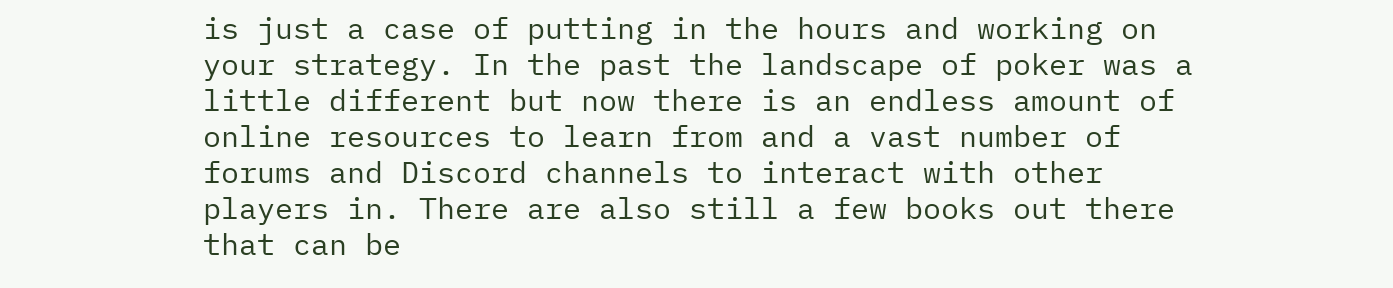is just a case of putting in the hours and working on your strategy. In the past the landscape of poker was a little different but now there is an endless amount of online resources to learn from and a vast number of forums and Discord channels to interact with other players in. There are also still a few books out there that can be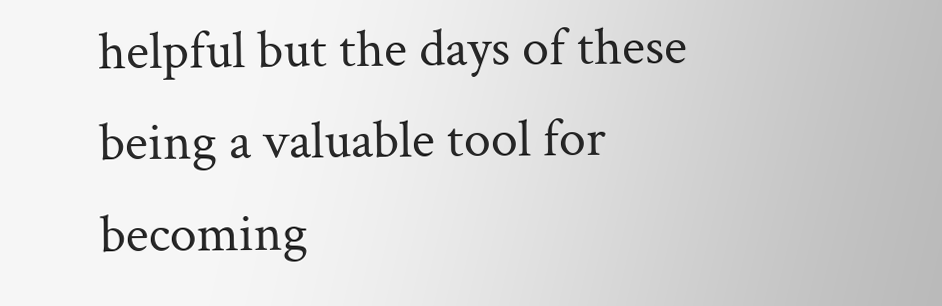helpful but the days of these being a valuable tool for becoming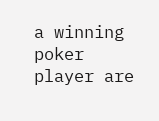a winning poker player are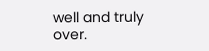well and truly over.